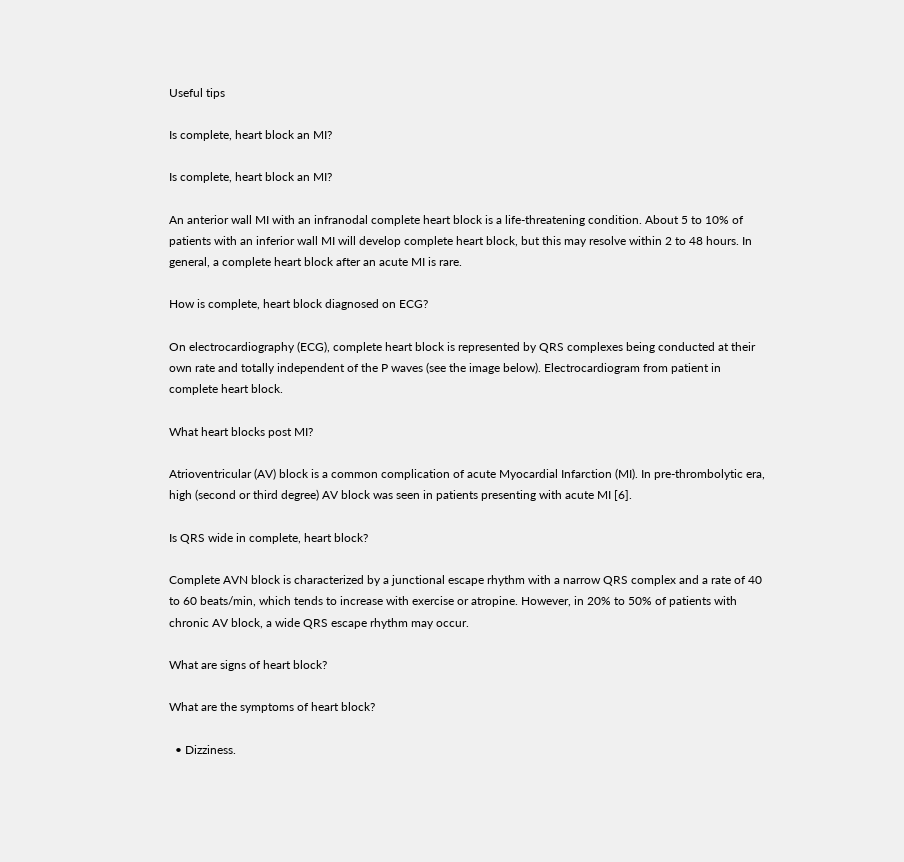Useful tips

Is complete, heart block an MI?

Is complete, heart block an MI?

An anterior wall MI with an infranodal complete heart block is a life-threatening condition. About 5 to 10% of patients with an inferior wall MI will develop complete heart block, but this may resolve within 2 to 48 hours. In general, a complete heart block after an acute MI is rare.

How is complete, heart block diagnosed on ECG?

On electrocardiography (ECG), complete heart block is represented by QRS complexes being conducted at their own rate and totally independent of the P waves (see the image below). Electrocardiogram from patient in complete heart block.

What heart blocks post MI?

Atrioventricular (AV) block is a common complication of acute Myocardial Infarction (MI). In pre-thrombolytic era, high (second or third degree) AV block was seen in patients presenting with acute MI [6].

Is QRS wide in complete, heart block?

Complete AVN block is characterized by a junctional escape rhythm with a narrow QRS complex and a rate of 40 to 60 beats/min, which tends to increase with exercise or atropine. However, in 20% to 50% of patients with chronic AV block, a wide QRS escape rhythm may occur.

What are signs of heart block?

What are the symptoms of heart block?

  • Dizziness.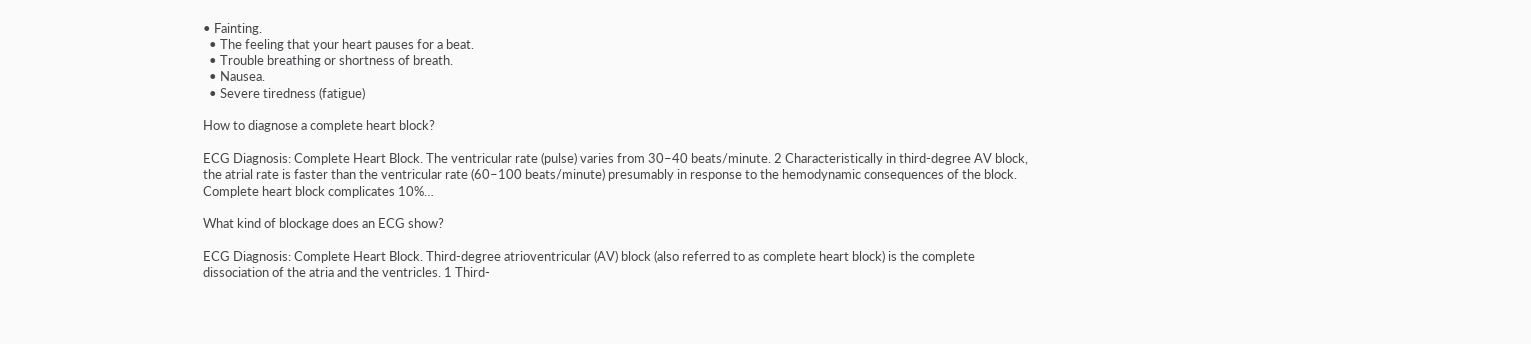• Fainting.
  • The feeling that your heart pauses for a beat.
  • Trouble breathing or shortness of breath.
  • Nausea.
  • Severe tiredness (fatigue)

How to diagnose a complete heart block?

ECG Diagnosis: Complete Heart Block. The ventricular rate (pulse) varies from 30–40 beats/minute. 2 Characteristically in third-degree AV block, the atrial rate is faster than the ventricular rate (60–100 beats/minute) presumably in response to the hemodynamic consequences of the block. Complete heart block complicates 10%…

What kind of blockage does an ECG show?

ECG Diagnosis: Complete Heart Block. Third-degree atrioventricular (AV) block (also referred to as complete heart block) is the complete dissociation of the atria and the ventricles. 1 Third-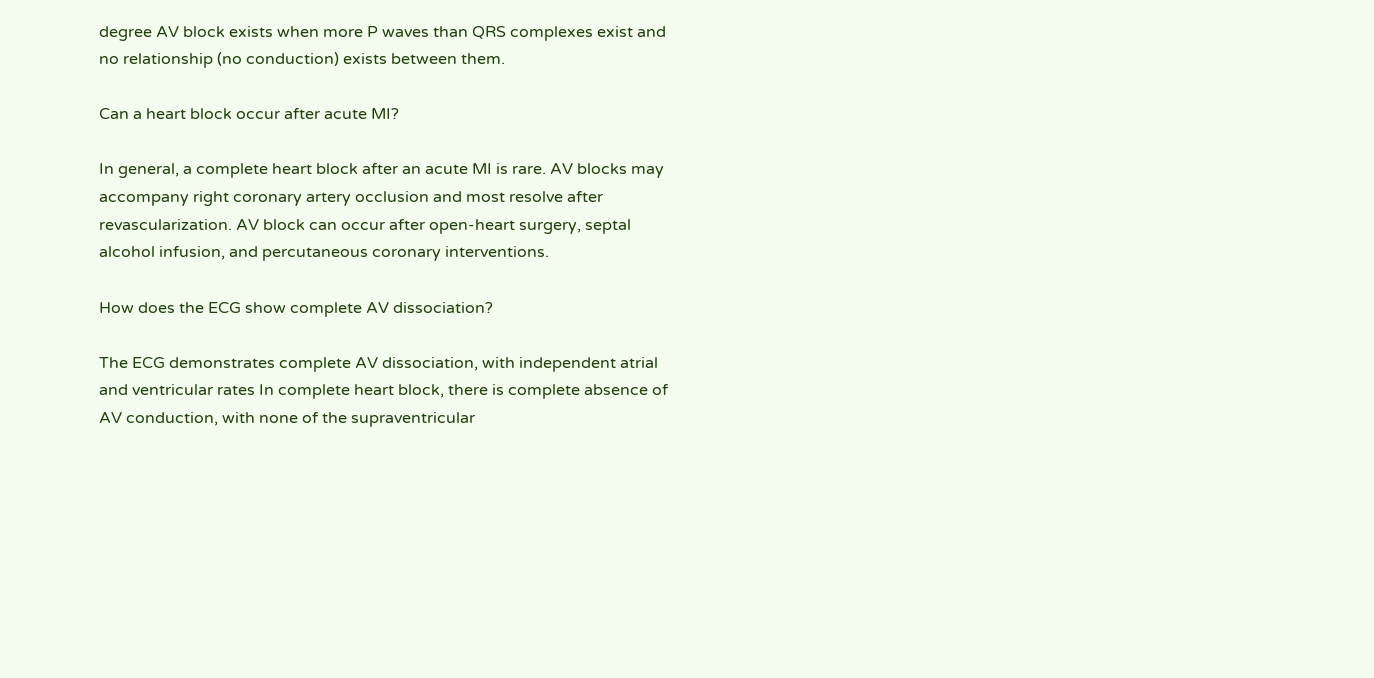degree AV block exists when more P waves than QRS complexes exist and no relationship (no conduction) exists between them.

Can a heart block occur after acute MI?

In general, a complete heart block after an acute MI is rare. AV blocks may accompany right coronary artery occlusion and most resolve after revascularization. AV block can occur after open-heart surgery, septal alcohol infusion, and percutaneous coronary interventions.

How does the ECG show complete AV dissociation?

The ECG demonstrates complete AV dissociation, with independent atrial and ventricular rates In complete heart block, there is complete absence of AV conduction, with none of the supraventricular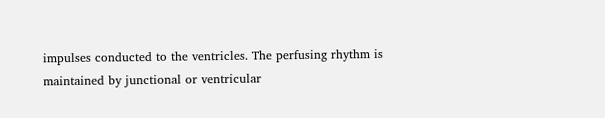impulses conducted to the ventricles. The perfusing rhythm is maintained by junctional or ventricular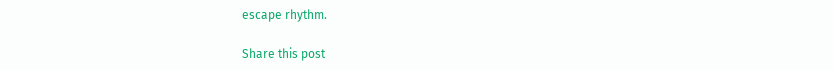escape rhythm.

Share this post